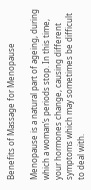Benefits of Massage for Menopause

Menopause is a natural part of ageing, during which a woman’s periods stop. In this time, your hormones change, causing different symptoms which may sometimes be difficult to deal with.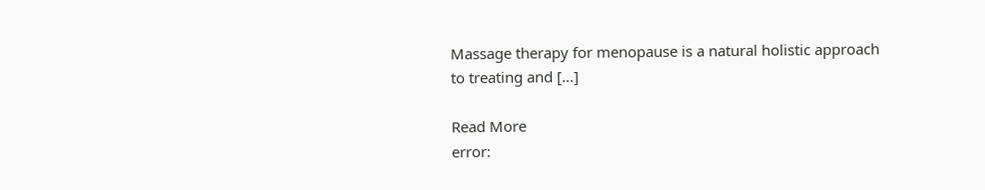Massage therapy for menopause is a natural holistic approach to treating and […]

Read More
error: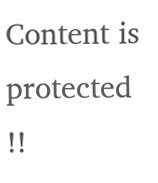Content is protected !!